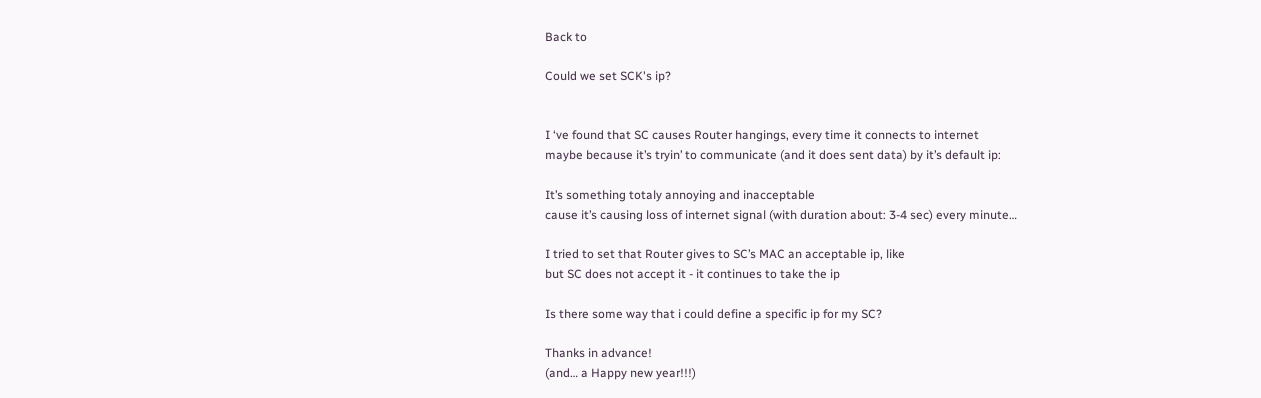Back to

Could we set SCK's ip?


I ‘ve found that SC causes Router hangings, every time it connects to internet
maybe because it’s tryin’ to communicate (and it does sent data) by it’s default ip:

It’s something totaly annoying and inacceptable
cause it’s causing loss of internet signal (with duration about: 3-4 sec) every minute…

I tried to set that Router gives to SC’s MAC an acceptable ip, like
but SC does not accept it - it continues to take the ip

Is there some way that i could define a specific ip for my SC?

Thanks in advance!
(and… a Happy new year!!!)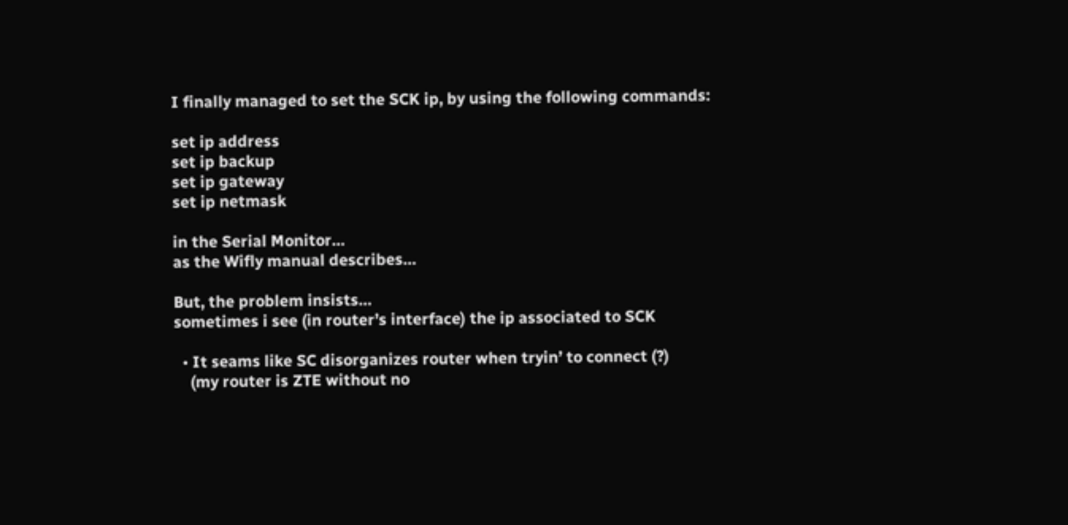I finally managed to set the SCK ip, by using the following commands:

set ip address
set ip backup
set ip gateway
set ip netmask

in the Serial Monitor…
as the Wifly manual describes…

But, the problem insists…
sometimes i see (in router’s interface) the ip associated to SCK

  • It seams like SC disorganizes router when tryin’ to connect (?)
    (my router is ZTE without no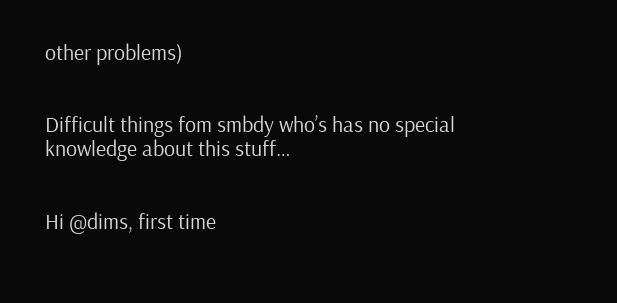other problems)


Difficult things fom smbdy who’s has no special knowledge about this stuff…


Hi @dims, first time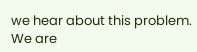we hear about this problem. We are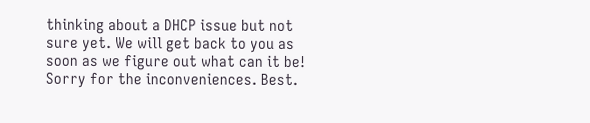thinking about a DHCP issue but not sure yet. We will get back to you as soon as we figure out what can it be! Sorry for the inconveniences. Best.